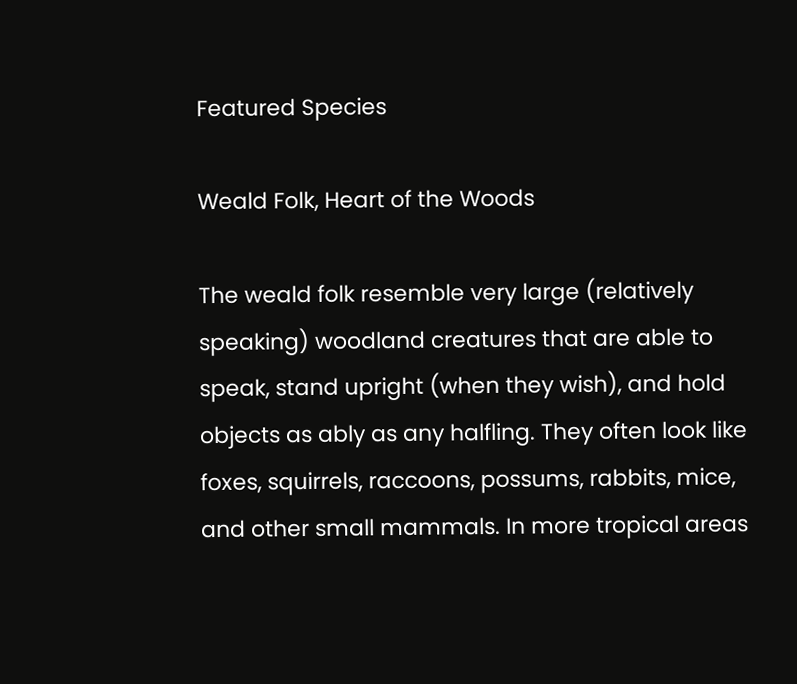Featured Species

Weald Folk, Heart of the Woods

The weald folk resemble very large (relatively speaking) woodland creatures that are able to speak, stand upright (when they wish), and hold objects as ably as any halfling. They often look like foxes, squirrels, raccoons, possums, rabbits, mice, and other small mammals. In more tropical areas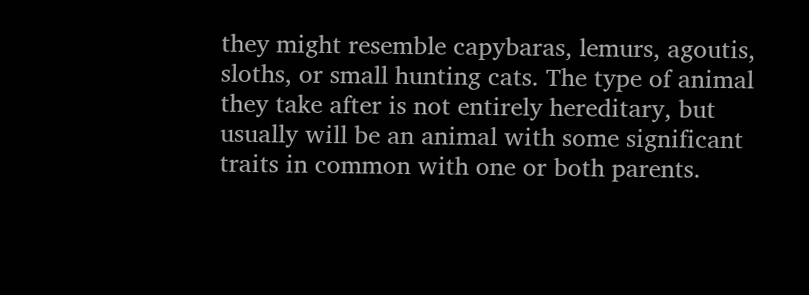they might resemble capybaras, lemurs, agoutis, sloths, or small hunting cats. The type of animal they take after is not entirely hereditary, but usually will be an animal with some significant traits in common with one or both parents.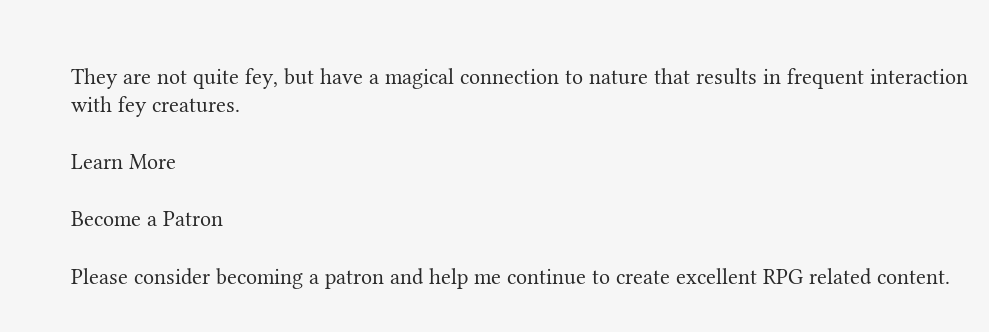They are not quite fey, but have a magical connection to nature that results in frequent interaction with fey creatures.

Learn More

Become a Patron

Please consider becoming a patron and help me continue to create excellent RPG related content.